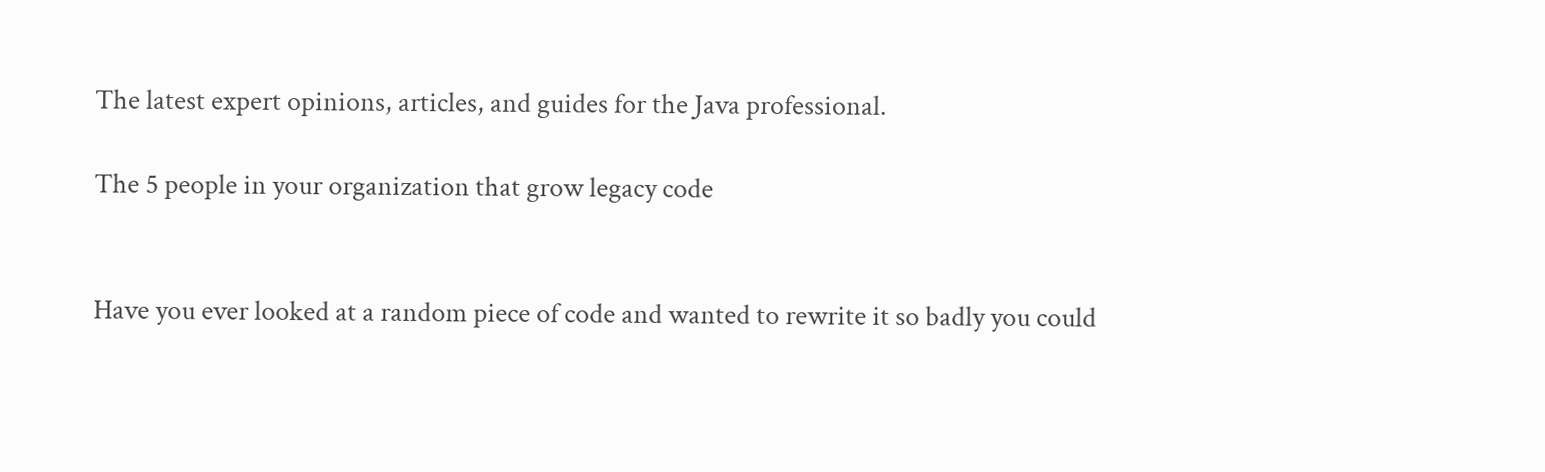The latest expert opinions, articles, and guides for the Java professional.

The 5 people in your organization that grow legacy code


Have you ever looked at a random piece of code and wanted to rewrite it so badly you could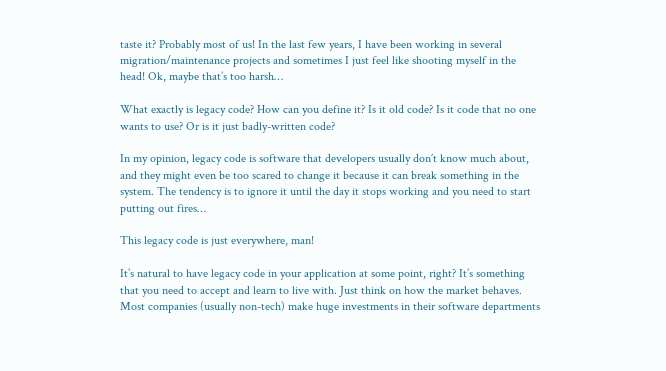taste it? Probably most of us! In the last few years, I have been working in several migration/maintenance projects and sometimes I just feel like shooting myself in the head! Ok, maybe that’s too harsh…

What exactly is legacy code? How can you define it? Is it old code? Is it code that no one wants to use? Or is it just badly-written code?

In my opinion, legacy code is software that developers usually don´t know much about, and they might even be too scared to change it because it can break something in the system. The tendency is to ignore it until the day it stops working and you need to start putting out fires…

This legacy code is just everywhere, man!

It’s natural to have legacy code in your application at some point, right? It’s something that you need to accept and learn to live with. Just think on how the market behaves. Most companies (usually non-tech) make huge investments in their software departments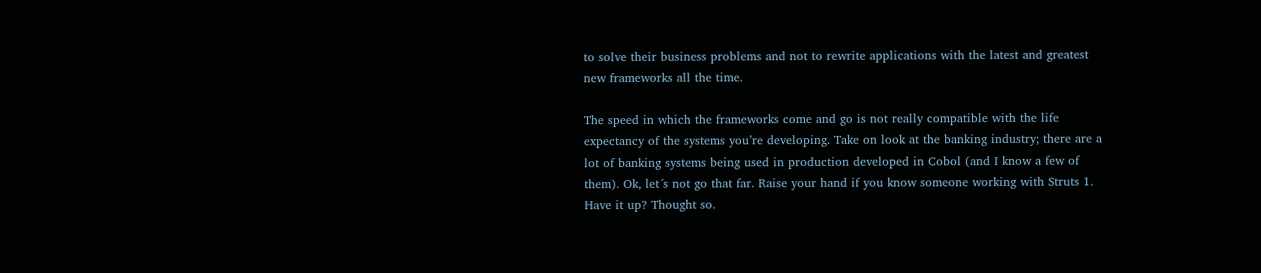to solve their business problems and not to rewrite applications with the latest and greatest new frameworks all the time.

The speed in which the frameworks come and go is not really compatible with the life expectancy of the systems you’re developing. Take on look at the banking industry; there are a lot of banking systems being used in production developed in Cobol (and I know a few of them). Ok, let´s not go that far. Raise your hand if you know someone working with Struts 1. Have it up? Thought so.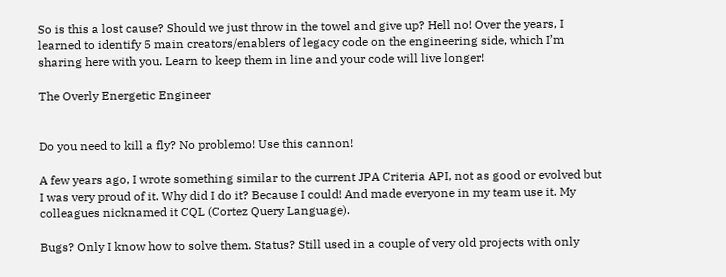So is this a lost cause? Should we just throw in the towel and give up? Hell no! Over the years, I learned to identify 5 main creators/enablers of legacy code on the engineering side, which I’m sharing here with you. Learn to keep them in line and your code will live longer!

The Overly Energetic Engineer


Do you need to kill a fly? No problemo! Use this cannon!

A few years ago, I wrote something similar to the current JPA Criteria API, not as good or evolved but I was very proud of it. Why did I do it? Because I could! And made everyone in my team use it. My colleagues nicknamed it CQL (Cortez Query Language).

Bugs? Only I know how to solve them. Status? Still used in a couple of very old projects with only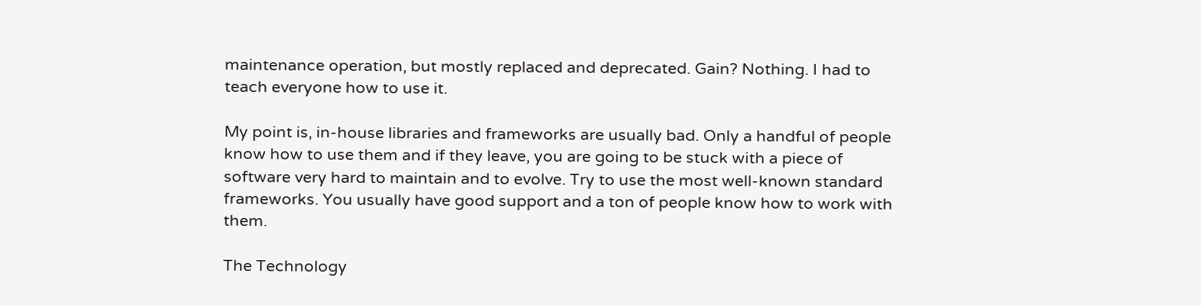maintenance operation, but mostly replaced and deprecated. Gain? Nothing. I had to teach everyone how to use it.

My point is, in-house libraries and frameworks are usually bad. Only a handful of people know how to use them and if they leave, you are going to be stuck with a piece of software very hard to maintain and to evolve. Try to use the most well-known standard frameworks. You usually have good support and a ton of people know how to work with them.

The Technology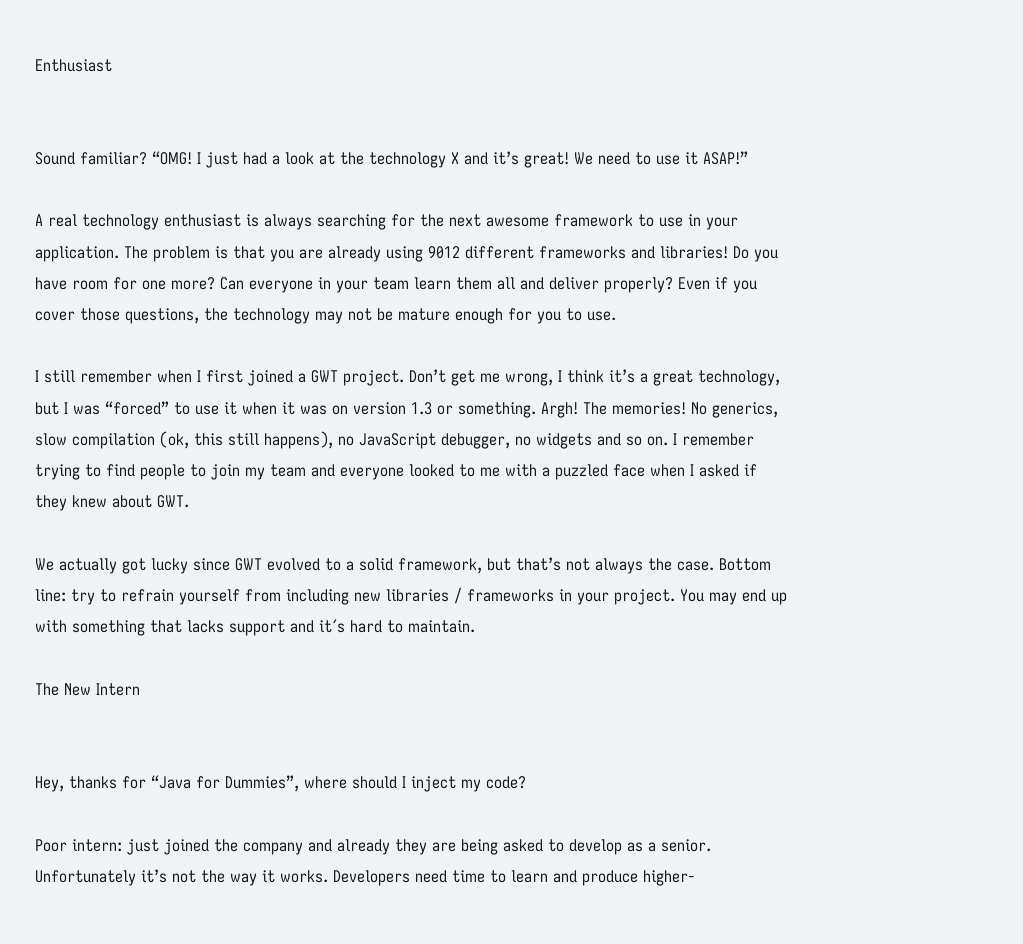Enthusiast


Sound familiar? “OMG! I just had a look at the technology X and it’s great! We need to use it ASAP!”

A real technology enthusiast is always searching for the next awesome framework to use in your application. The problem is that you are already using 9012 different frameworks and libraries! Do you have room for one more? Can everyone in your team learn them all and deliver properly? Even if you cover those questions, the technology may not be mature enough for you to use.

I still remember when I first joined a GWT project. Don’t get me wrong, I think it’s a great technology, but I was “forced” to use it when it was on version 1.3 or something. Argh! The memories! No generics, slow compilation (ok, this still happens), no JavaScript debugger, no widgets and so on. I remember trying to find people to join my team and everyone looked to me with a puzzled face when I asked if they knew about GWT.

We actually got lucky since GWT evolved to a solid framework, but that’s not always the case. Bottom line: try to refrain yourself from including new libraries / frameworks in your project. You may end up with something that lacks support and it´s hard to maintain.

The New Intern


Hey, thanks for “Java for Dummies”, where should I inject my code?

Poor intern: just joined the company and already they are being asked to develop as a senior. Unfortunately it’s not the way it works. Developers need time to learn and produce higher-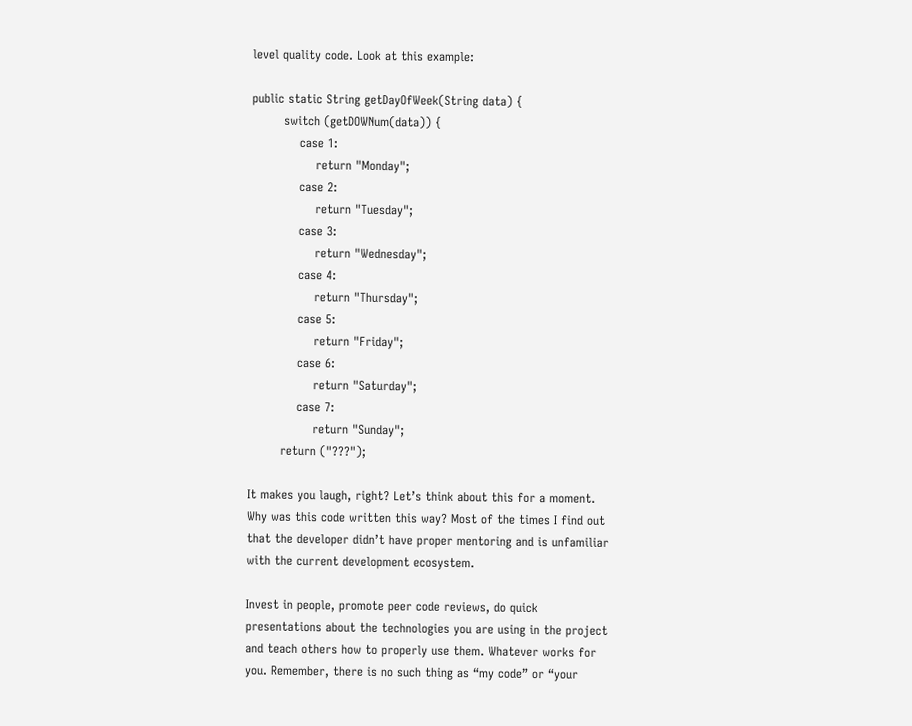level quality code. Look at this example:

public static String getDayOfWeek(String data) {
        switch (getDOWNum(data)) {
            case 1:
                return "Monday";
            case 2:
                return "Tuesday";
            case 3:
                return "Wednesday";
            case 4:
                return "Thursday";
            case 5:
                return "Friday";
            case 6:
                return "Saturday";
            case 7:
                return "Sunday";
        return ("???");

It makes you laugh, right? Let’s think about this for a moment. Why was this code written this way? Most of the times I find out that the developer didn’t have proper mentoring and is unfamiliar with the current development ecosystem.

Invest in people, promote peer code reviews, do quick presentations about the technologies you are using in the project and teach others how to properly use them. Whatever works for you. Remember, there is no such thing as “my code” or “your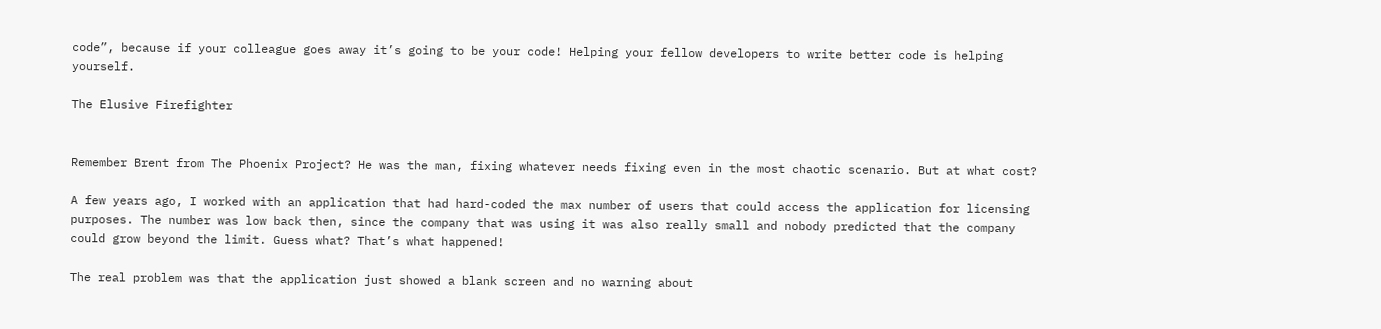code”, because if your colleague goes away it’s going to be your code! Helping your fellow developers to write better code is helping yourself.

The Elusive Firefighter


Remember Brent from The Phoenix Project? He was the man, fixing whatever needs fixing even in the most chaotic scenario. But at what cost?

A few years ago, I worked with an application that had hard-coded the max number of users that could access the application for licensing purposes. The number was low back then, since the company that was using it was also really small and nobody predicted that the company could grow beyond the limit. Guess what? That’s what happened!

The real problem was that the application just showed a blank screen and no warning about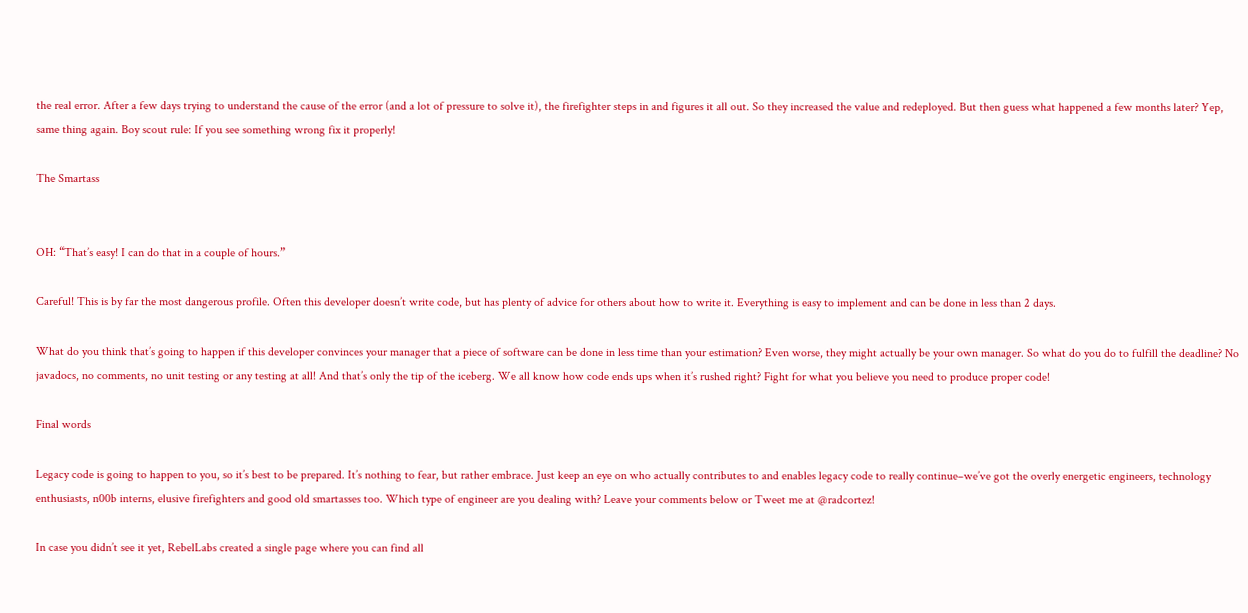the real error. After a few days trying to understand the cause of the error (and a lot of pressure to solve it), the firefighter steps in and figures it all out. So they increased the value and redeployed. But then guess what happened a few months later? Yep, same thing again. Boy scout rule: If you see something wrong fix it properly!

The Smartass


OH: “That’s easy! I can do that in a couple of hours.”

Careful! This is by far the most dangerous profile. Often this developer doesn’t write code, but has plenty of advice for others about how to write it. Everything is easy to implement and can be done in less than 2 days.

What do you think that’s going to happen if this developer convinces your manager that a piece of software can be done in less time than your estimation? Even worse, they might actually be your own manager. So what do you do to fulfill the deadline? No javadocs, no comments, no unit testing or any testing at all! And that’s only the tip of the iceberg. We all know how code ends ups when it’s rushed right? Fight for what you believe you need to produce proper code!

Final words

Legacy code is going to happen to you, so it’s best to be prepared. It’s nothing to fear, but rather embrace. Just keep an eye on who actually contributes to and enables legacy code to really continue–we’ve got the overly energetic engineers, technology enthusiasts, n00b interns, elusive firefighters and good old smartasses too. Which type of engineer are you dealing with? Leave your comments below or Tweet me at @radcortez!

In case you didn’t see it yet, RebelLabs created a single page where you can find all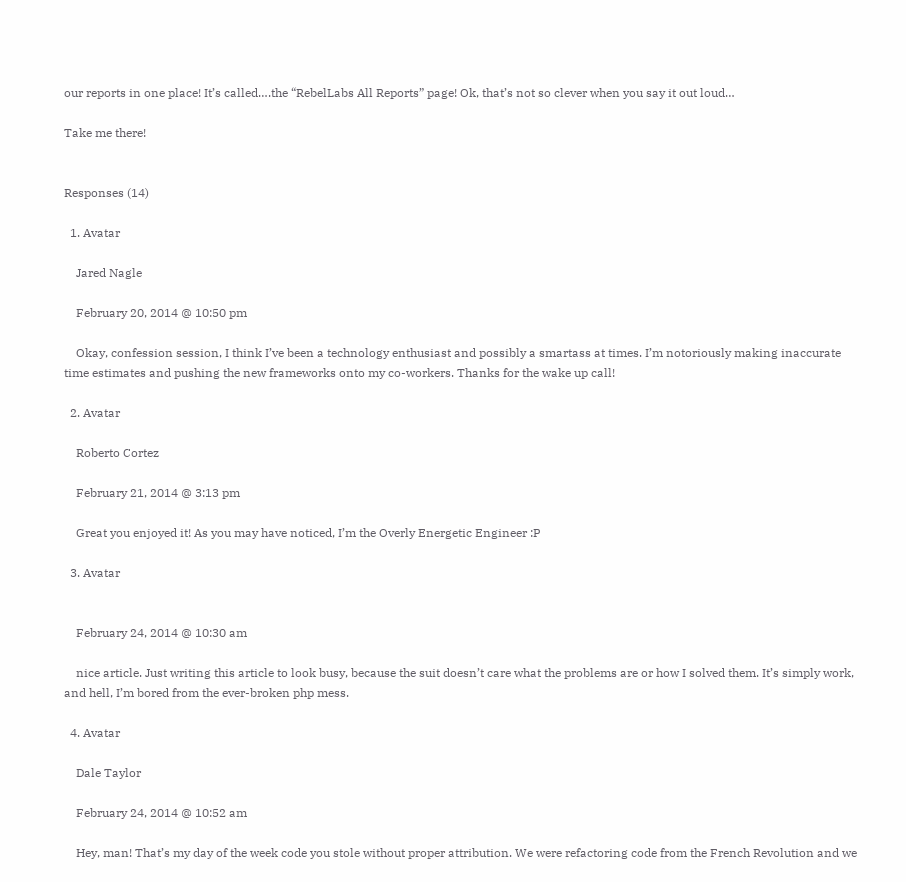our reports in one place! It’s called….the “RebelLabs All Reports” page! Ok, that’s not so clever when you say it out loud…

Take me there!


Responses (14)

  1. Avatar

    Jared Nagle

    February 20, 2014 @ 10:50 pm

    Okay, confession session, I think I’ve been a technology enthusiast and possibly a smartass at times. I’m notoriously making inaccurate time estimates and pushing the new frameworks onto my co-workers. Thanks for the wake up call!

  2. Avatar

    Roberto Cortez

    February 21, 2014 @ 3:13 pm

    Great you enjoyed it! As you may have noticed, I’m the Overly Energetic Engineer :P

  3. Avatar


    February 24, 2014 @ 10:30 am

    nice article. Just writing this article to look busy, because the suit doesn’t care what the problems are or how I solved them. It’s simply work, and hell, I’m bored from the ever-broken php mess.

  4. Avatar

    Dale Taylor

    February 24, 2014 @ 10:52 am

    Hey, man! That’s my day of the week code you stole without proper attribution. We were refactoring code from the French Revolution and we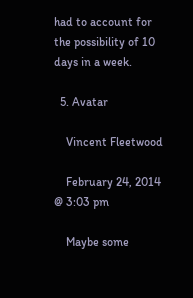had to account for the possibility of 10 days in a week.

  5. Avatar

    Vincent Fleetwood

    February 24, 2014 @ 3:03 pm

    Maybe some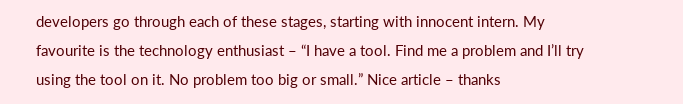developers go through each of these stages, starting with innocent intern. My favourite is the technology enthusiast – “I have a tool. Find me a problem and I’ll try using the tool on it. No problem too big or small.” Nice article – thanks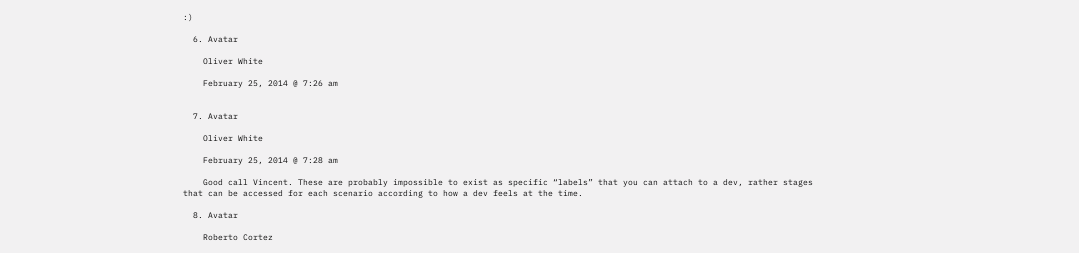:)

  6. Avatar

    Oliver White

    February 25, 2014 @ 7:26 am


  7. Avatar

    Oliver White

    February 25, 2014 @ 7:28 am

    Good call Vincent. These are probably impossible to exist as specific “labels” that you can attach to a dev, rather stages that can be accessed for each scenario according to how a dev feels at the time.

  8. Avatar

    Roberto Cortez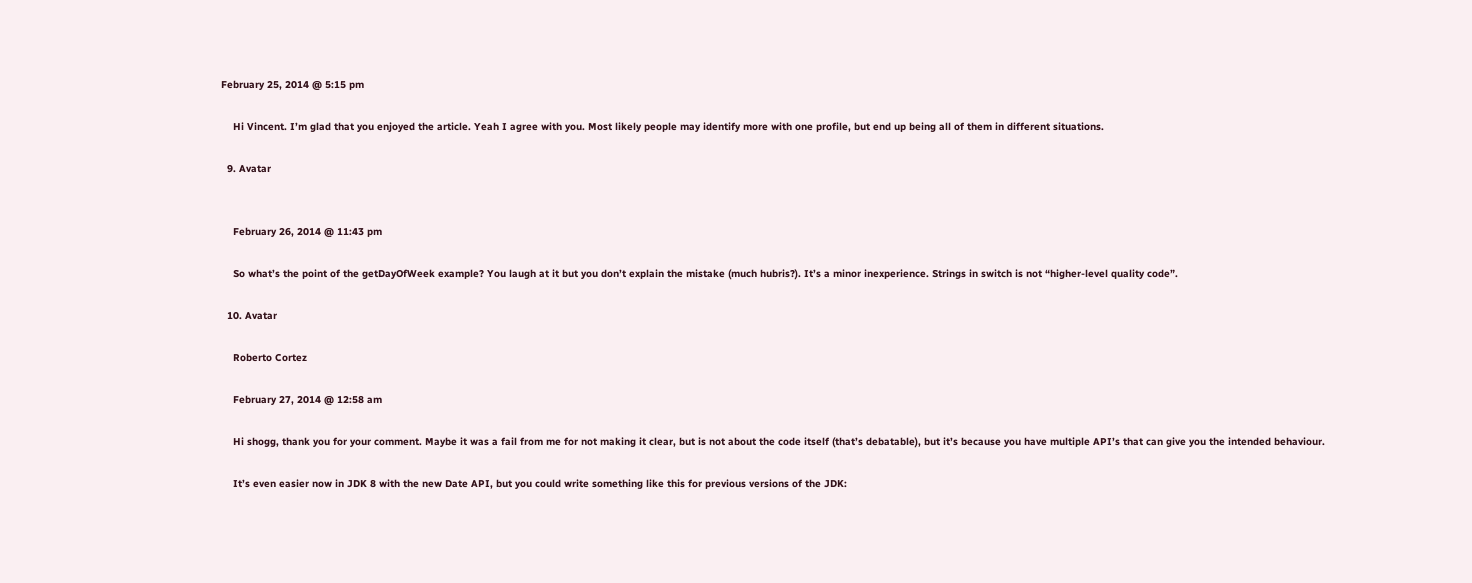February 25, 2014 @ 5:15 pm

    Hi Vincent. I’m glad that you enjoyed the article. Yeah I agree with you. Most likely people may identify more with one profile, but end up being all of them in different situations.

  9. Avatar


    February 26, 2014 @ 11:43 pm

    So what’s the point of the getDayOfWeek example? You laugh at it but you don’t explain the mistake (much hubris?). It’s a minor inexperience. Strings in switch is not “higher-level quality code”.

  10. Avatar

    Roberto Cortez

    February 27, 2014 @ 12:58 am

    Hi shogg, thank you for your comment. Maybe it was a fail from me for not making it clear, but is not about the code itself (that’s debatable), but it’s because you have multiple API’s that can give you the intended behaviour.

    It’s even easier now in JDK 8 with the new Date API, but you could write something like this for previous versions of the JDK: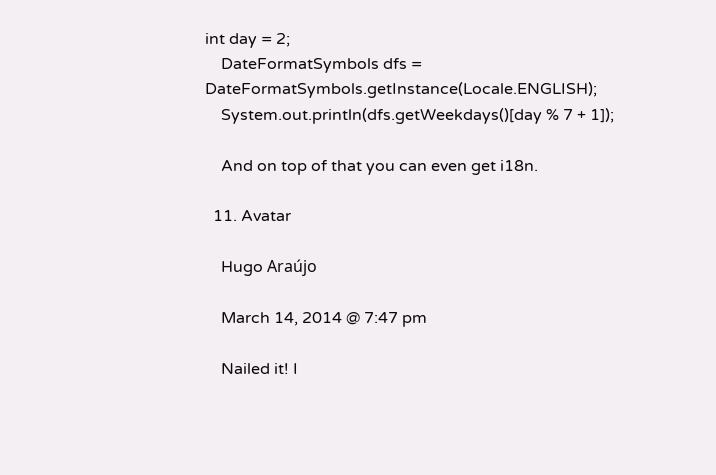int day = 2;
    DateFormatSymbols dfs = DateFormatSymbols.getInstance(Locale.ENGLISH);
    System.out.println(dfs.getWeekdays()[day % 7 + 1]);

    And on top of that you can even get i18n.

  11. Avatar

    Hugo Araújo

    March 14, 2014 @ 7:47 pm

    Nailed it! I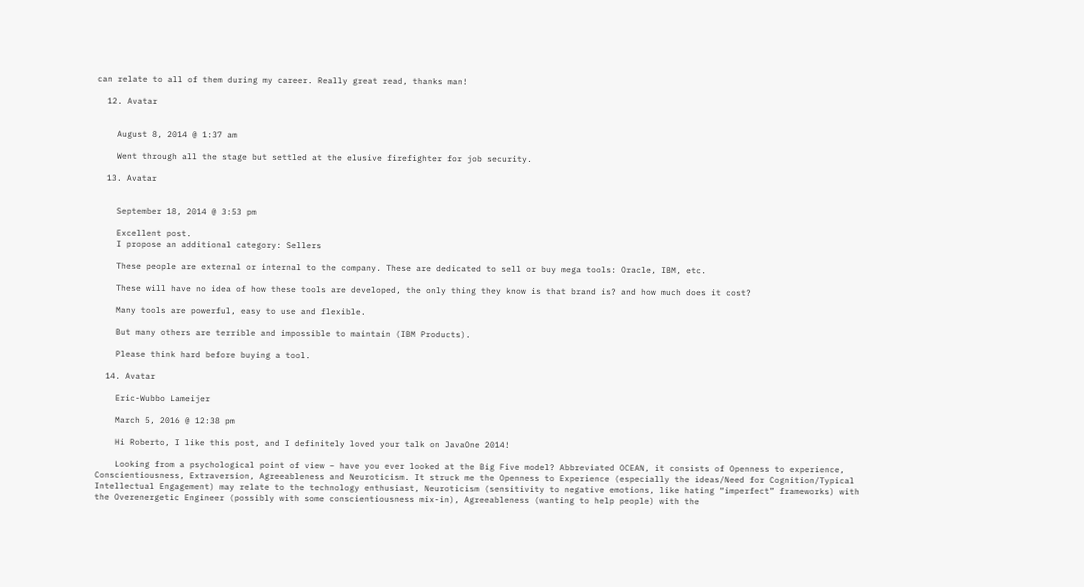can relate to all of them during my career. Really great read, thanks man!

  12. Avatar


    August 8, 2014 @ 1:37 am

    Went through all the stage but settled at the elusive firefighter for job security.

  13. Avatar


    September 18, 2014 @ 3:53 pm

    Excellent post.
    I propose an additional category: Sellers

    These people are external or internal to the company. These are dedicated to sell or buy mega tools: Oracle, IBM, etc.

    These will have no idea of how these tools are developed, the only thing they know is that brand is? and how much does it cost?

    Many tools are powerful, easy to use and flexible.

    But many others are terrible and impossible to maintain (IBM Products).

    Please think hard before buying a tool.

  14. Avatar

    Eric-Wubbo Lameijer

    March 5, 2016 @ 12:38 pm

    Hi Roberto, I like this post, and I definitely loved your talk on JavaOne 2014!

    Looking from a psychological point of view – have you ever looked at the Big Five model? Abbreviated OCEAN, it consists of Openness to experience, Conscientiousness, Extraversion, Agreeableness and Neuroticism. It struck me the Openness to Experience (especially the ideas/Need for Cognition/Typical Intellectual Engagement) may relate to the technology enthusiast, Neuroticism (sensitivity to negative emotions, like hating “imperfect” frameworks) with the Overenergetic Engineer (possibly with some conscientiousness mix-in), Agreeableness (wanting to help people) with the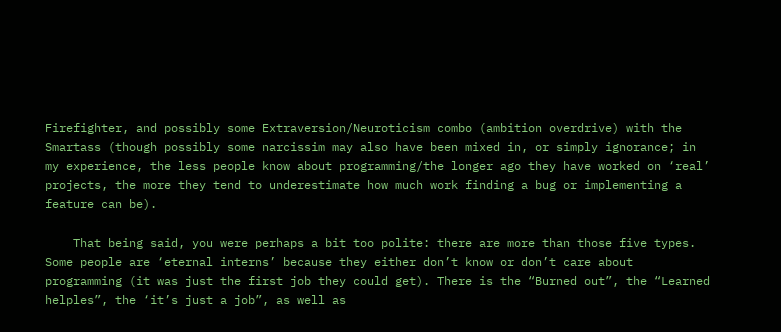Firefighter, and possibly some Extraversion/Neuroticism combo (ambition overdrive) with the Smartass (though possibly some narcissim may also have been mixed in, or simply ignorance; in my experience, the less people know about programming/the longer ago they have worked on ‘real’ projects, the more they tend to underestimate how much work finding a bug or implementing a feature can be).

    That being said, you were perhaps a bit too polite: there are more than those five types. Some people are ‘eternal interns’ because they either don’t know or don’t care about programming (it was just the first job they could get). There is the “Burned out”, the “Learned helples”, the ‘it’s just a job”, as well as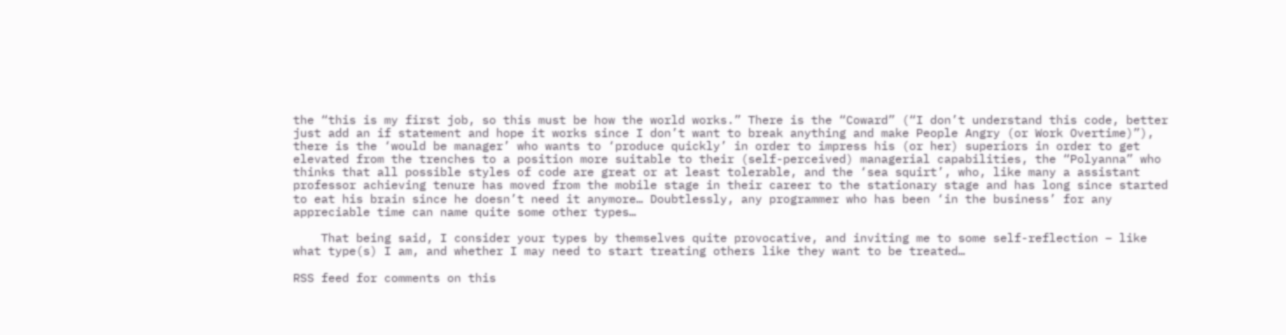the “this is my first job, so this must be how the world works.” There is the “Coward” (“I don’t understand this code, better just add an if statement and hope it works since I don’t want to break anything and make People Angry (or Work Overtime)”), there is the ‘would be manager’ who wants to ‘produce quickly’ in order to impress his (or her) superiors in order to get elevated from the trenches to a position more suitable to their (self-perceived) managerial capabilities, the “Polyanna” who thinks that all possible styles of code are great or at least tolerable, and the ‘sea squirt’, who, like many a assistant professor achieving tenure has moved from the mobile stage in their career to the stationary stage and has long since started to eat his brain since he doesn’t need it anymore… Doubtlessly, any programmer who has been ‘in the business’ for any appreciable time can name quite some other types…

    That being said, I consider your types by themselves quite provocative, and inviting me to some self-reflection – like what type(s) I am, and whether I may need to start treating others like they want to be treated…

RSS feed for comments on this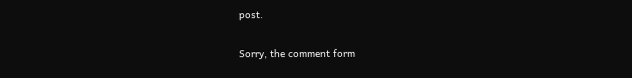post.

Sorry, the comment form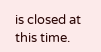is closed at this time.